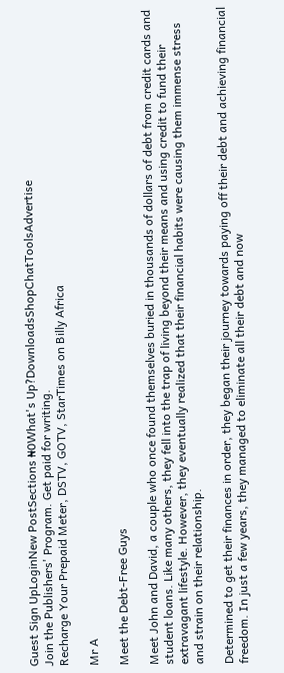Guest Sign UpLoginNew PostSections ₦0What's Up?DownloadsShopChatToolsAdvertise
Join the Publishers' Program. Get paid for writing.
Recharge Your Prepaid Meter, DSTV, GOTV, StarTimes on Billy Africa

Mr A

Meet the Debt-Free Guys

Meet John and David, a couple who once found themselves buried in thousands of dollars of debt from credit cards and student loans. Like many others, they fell into the trap of living beyond their means and using credit to fund their extravagant lifestyle. However, they eventually realized that their financial habits were causing them immense stress and strain on their relationship.

Determined to get their finances in order, they began their journey towards paying off their debt and achieving financial freedom. In just a few years, they managed to eliminate all their debt and now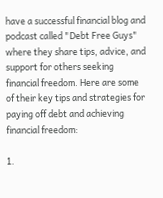have a successful financial blog and podcast called "Debt Free Guys" where they share tips, advice, and support for others seeking financial freedom. Here are some of their key tips and strategies for paying off debt and achieving financial freedom:

1.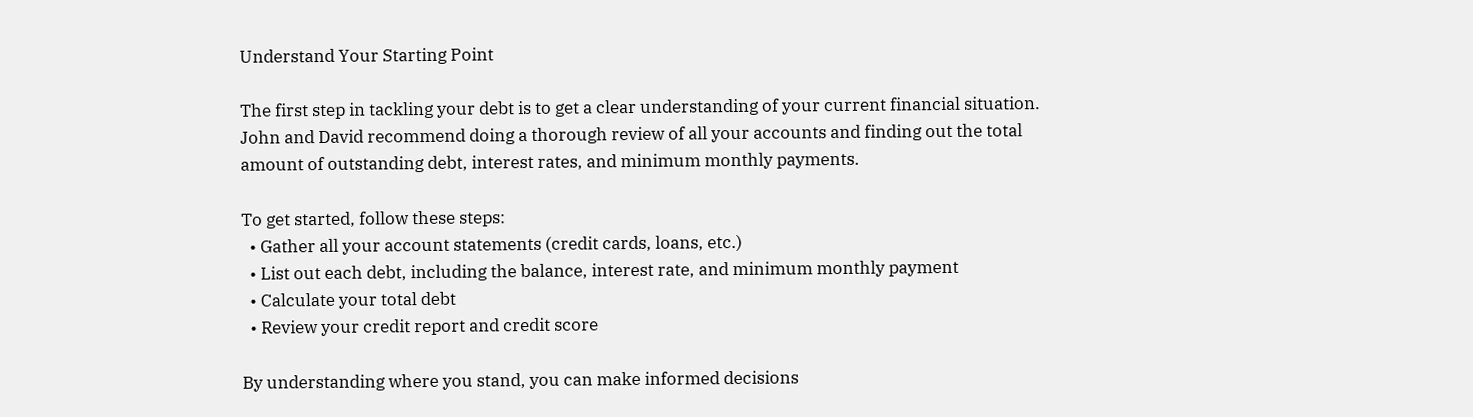Understand Your Starting Point

The first step in tackling your debt is to get a clear understanding of your current financial situation. John and David recommend doing a thorough review of all your accounts and finding out the total amount of outstanding debt, interest rates, and minimum monthly payments.

To get started, follow these steps:
  • Gather all your account statements (credit cards, loans, etc.)
  • List out each debt, including the balance, interest rate, and minimum monthly payment
  • Calculate your total debt
  • Review your credit report and credit score

By understanding where you stand, you can make informed decisions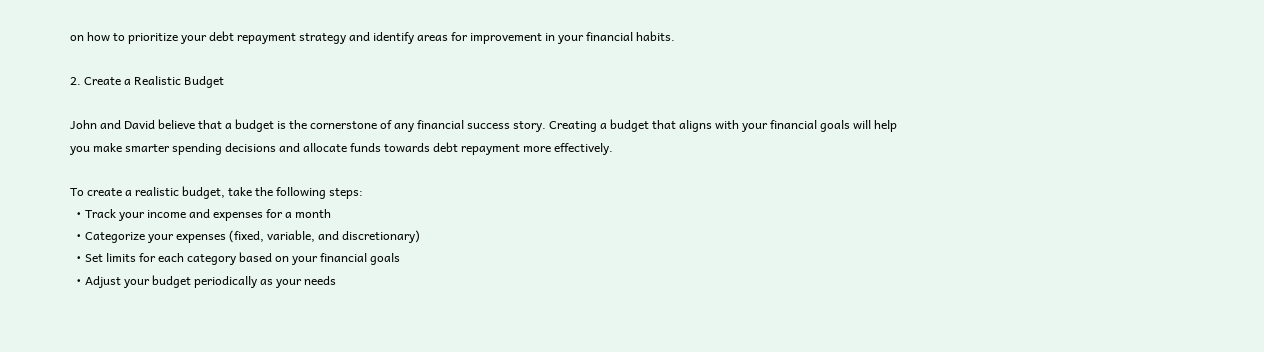on how to prioritize your debt repayment strategy and identify areas for improvement in your financial habits.

2. Create a Realistic Budget

John and David believe that a budget is the cornerstone of any financial success story. Creating a budget that aligns with your financial goals will help you make smarter spending decisions and allocate funds towards debt repayment more effectively.

To create a realistic budget, take the following steps:
  • Track your income and expenses for a month
  • Categorize your expenses (fixed, variable, and discretionary)
  • Set limits for each category based on your financial goals
  • Adjust your budget periodically as your needs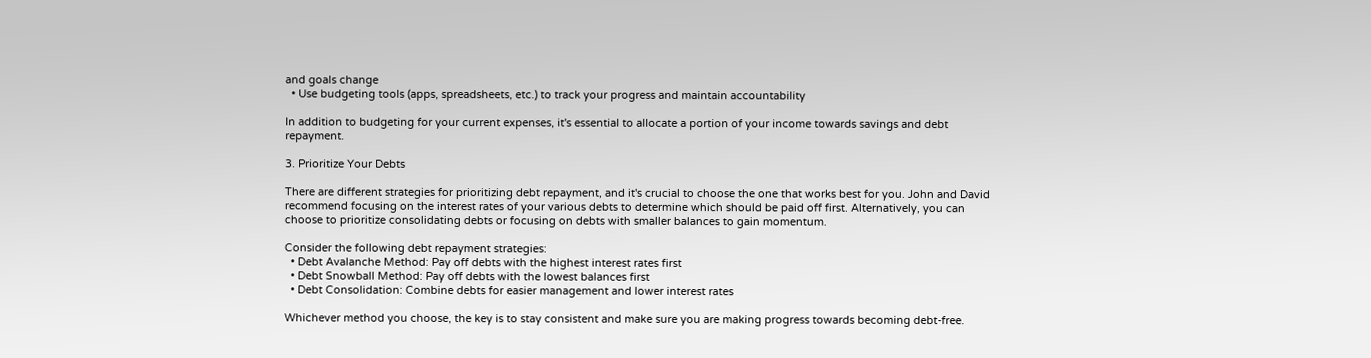and goals change
  • Use budgeting tools (apps, spreadsheets, etc.) to track your progress and maintain accountability

In addition to budgeting for your current expenses, it's essential to allocate a portion of your income towards savings and debt repayment.

3. Prioritize Your Debts

There are different strategies for prioritizing debt repayment, and it's crucial to choose the one that works best for you. John and David recommend focusing on the interest rates of your various debts to determine which should be paid off first. Alternatively, you can choose to prioritize consolidating debts or focusing on debts with smaller balances to gain momentum.

Consider the following debt repayment strategies:
  • Debt Avalanche Method: Pay off debts with the highest interest rates first
  • Debt Snowball Method: Pay off debts with the lowest balances first
  • Debt Consolidation: Combine debts for easier management and lower interest rates

Whichever method you choose, the key is to stay consistent and make sure you are making progress towards becoming debt-free.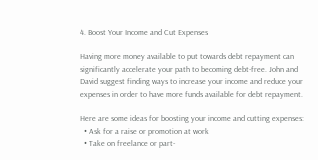4. Boost Your Income and Cut Expenses

Having more money available to put towards debt repayment can significantly accelerate your path to becoming debt-free. John and David suggest finding ways to increase your income and reduce your expenses in order to have more funds available for debt repayment.

Here are some ideas for boosting your income and cutting expenses:
  • Ask for a raise or promotion at work
  • Take on freelance or part-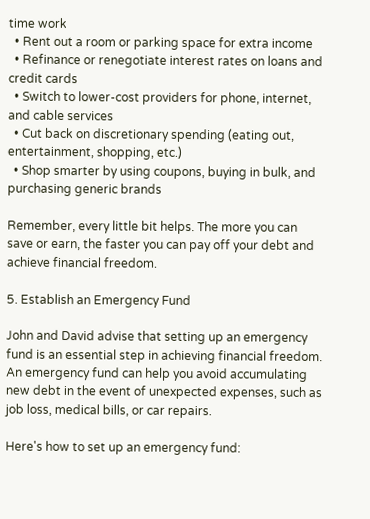time work
  • Rent out a room or parking space for extra income
  • Refinance or renegotiate interest rates on loans and credit cards
  • Switch to lower-cost providers for phone, internet, and cable services
  • Cut back on discretionary spending (eating out, entertainment, shopping, etc.)
  • Shop smarter by using coupons, buying in bulk, and purchasing generic brands

Remember, every little bit helps. The more you can save or earn, the faster you can pay off your debt and achieve financial freedom.

5. Establish an Emergency Fund

John and David advise that setting up an emergency fund is an essential step in achieving financial freedom. An emergency fund can help you avoid accumulating new debt in the event of unexpected expenses, such as job loss, medical bills, or car repairs.

Here's how to set up an emergency fund: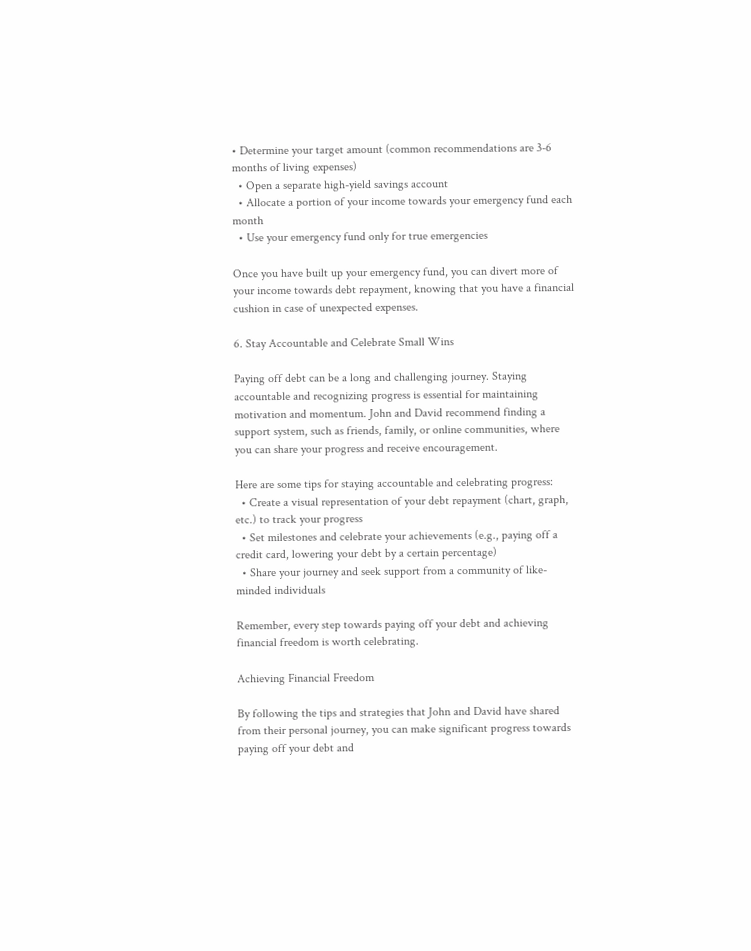• Determine your target amount (common recommendations are 3-6 months of living expenses)
  • Open a separate high-yield savings account
  • Allocate a portion of your income towards your emergency fund each month
  • Use your emergency fund only for true emergencies

Once you have built up your emergency fund, you can divert more of your income towards debt repayment, knowing that you have a financial cushion in case of unexpected expenses.

6. Stay Accountable and Celebrate Small Wins

Paying off debt can be a long and challenging journey. Staying accountable and recognizing progress is essential for maintaining motivation and momentum. John and David recommend finding a support system, such as friends, family, or online communities, where you can share your progress and receive encouragement.

Here are some tips for staying accountable and celebrating progress:
  • Create a visual representation of your debt repayment (chart, graph, etc.) to track your progress
  • Set milestones and celebrate your achievements (e.g., paying off a credit card, lowering your debt by a certain percentage)
  • Share your journey and seek support from a community of like-minded individuals

Remember, every step towards paying off your debt and achieving financial freedom is worth celebrating.

Achieving Financial Freedom

By following the tips and strategies that John and David have shared from their personal journey, you can make significant progress towards paying off your debt and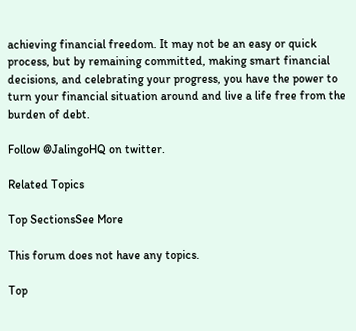achieving financial freedom. It may not be an easy or quick process, but by remaining committed, making smart financial decisions, and celebrating your progress, you have the power to turn your financial situation around and live a life free from the burden of debt.

Follow @JalingoHQ on twitter.

Related Topics

Top SectionsSee More

This forum does not have any topics.

Top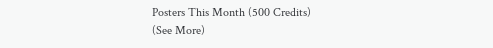Posters This Month (500 Credits)
(See More)